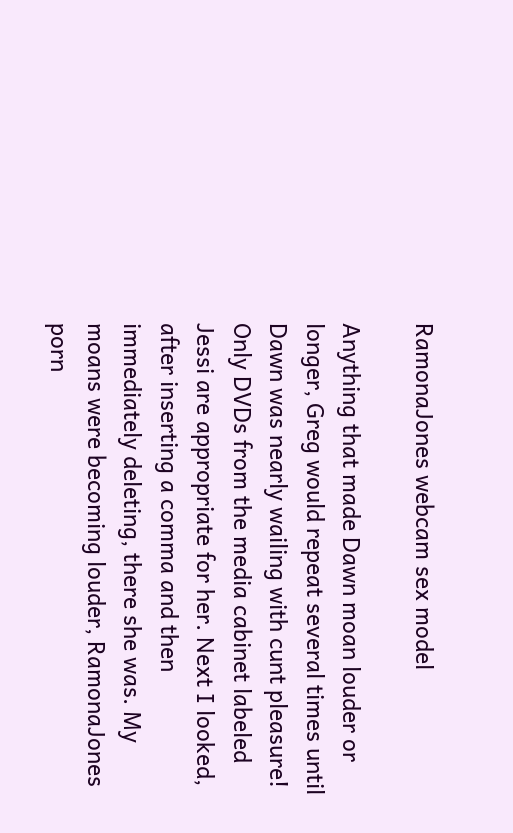RamonaJones webcam sex model

Anything that made Dawn moan louder or longer, Greg would repeat several times until Dawn was nearly wailing with cunt pleasure! Only DVDs from the media cabinet labeled Jessi are appropriate for her. Next I looked, after inserting a comma and then immediately deleting, there she was. My moans were becoming louder, RamonaJones porn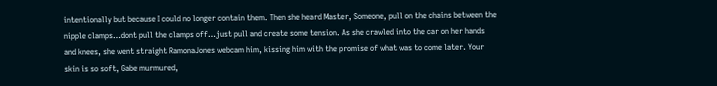intentionally but because I could no longer contain them. Then she heard Master, Someone, pull on the chains between the nipple clamps…dont pull the clamps off…just pull and create some tension. As she crawled into the car on her hands and knees, she went straight RamonaJones webcam him, kissing him with the promise of what was to come later. Your skin is so soft, Gabe murmured,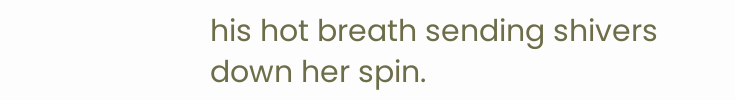his hot breath sending shivers down her spin.